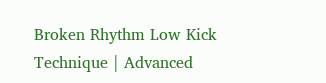Broken Rhythm Low Kick Technique | Advanced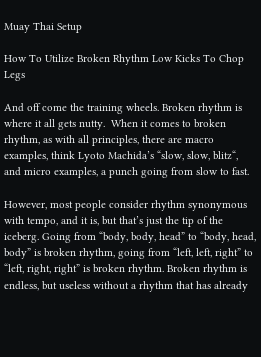Muay Thai Setup

How To Utilize Broken Rhythm Low Kicks To Chop Legs

And off come the training wheels. Broken rhythm is where it all gets nutty.  When it comes to broken rhythm, as with all principles, there are macro examples, think Lyoto Machida’s “slow, slow, blitz“, and micro examples, a punch going from slow to fast.

However, most people consider rhythm synonymous with tempo, and it is, but that’s just the tip of the iceberg. Going from “body, body, head” to “body, head, body” is broken rhythm, going from “left, left, right” to “left, right, right” is broken rhythm. Broken rhythm is endless, but useless without a rhythm that has already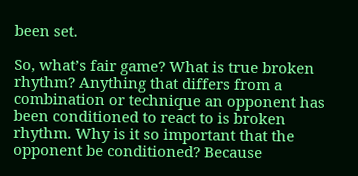been set.

So, what’s fair game? What is true broken rhythm? Anything that differs from a combination or technique an opponent has been conditioned to react to is broken rhythm. Why is it so important that the opponent be conditioned? Because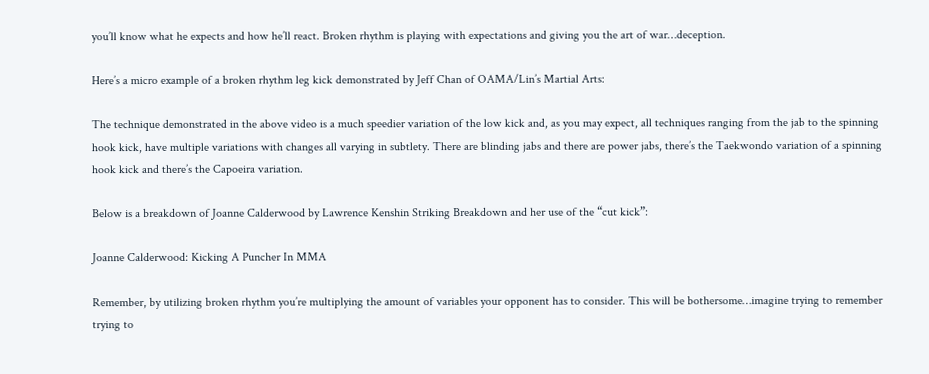you’ll know what he expects and how he’ll react. Broken rhythm is playing with expectations and giving you the art of war…deception.

Here’s a micro example of a broken rhythm leg kick demonstrated by Jeff Chan of OAMA/Lin’s Martial Arts:

The technique demonstrated in the above video is a much speedier variation of the low kick and, as you may expect, all techniques ranging from the jab to the spinning hook kick, have multiple variations with changes all varying in subtlety. There are blinding jabs and there are power jabs, there’s the Taekwondo variation of a spinning hook kick and there’s the Capoeira variation.

Below is a breakdown of Joanne Calderwood by Lawrence Kenshin Striking Breakdown and her use of the “cut kick”:

Joanne Calderwood: Kicking A Puncher In MMA

Remember, by utilizing broken rhythm you’re multiplying the amount of variables your opponent has to consider. This will be bothersome…imagine trying to remember trying to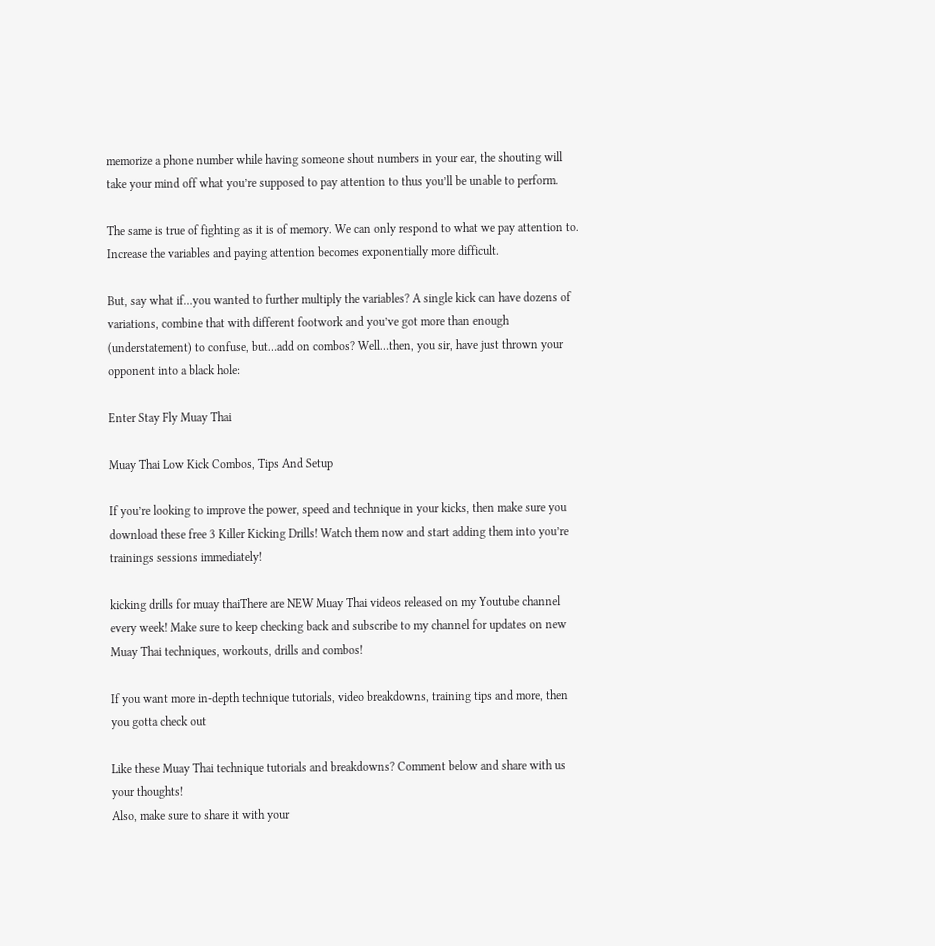memorize a phone number while having someone shout numbers in your ear, the shouting will take your mind off what you’re supposed to pay attention to thus you’ll be unable to perform.

The same is true of fighting as it is of memory. We can only respond to what we pay attention to. Increase the variables and paying attention becomes exponentially more difficult.

But, say what if…you wanted to further multiply the variables? A single kick can have dozens of variations, combine that with different footwork and you’ve got more than enough (understatement) to confuse, but…add on combos? Well…then, you sir, have just thrown your opponent into a black hole:

Enter Stay Fly Muay Thai

Muay Thai Low Kick Combos, Tips And Setup

If you’re looking to improve the power, speed and technique in your kicks, then make sure you download these free 3 Killer Kicking Drills! Watch them now and start adding them into you’re trainings sessions immediately!

kicking drills for muay thaiThere are NEW Muay Thai videos released on my Youtube channel every week! Make sure to keep checking back and subscribe to my channel for updates on new Muay Thai techniques, workouts, drills and combos!

If you want more in-depth technique tutorials, video breakdowns, training tips and more, then you gotta check out

Like these Muay Thai technique tutorials and breakdowns? Comment below and share with us your thoughts!
Also, make sure to share it with your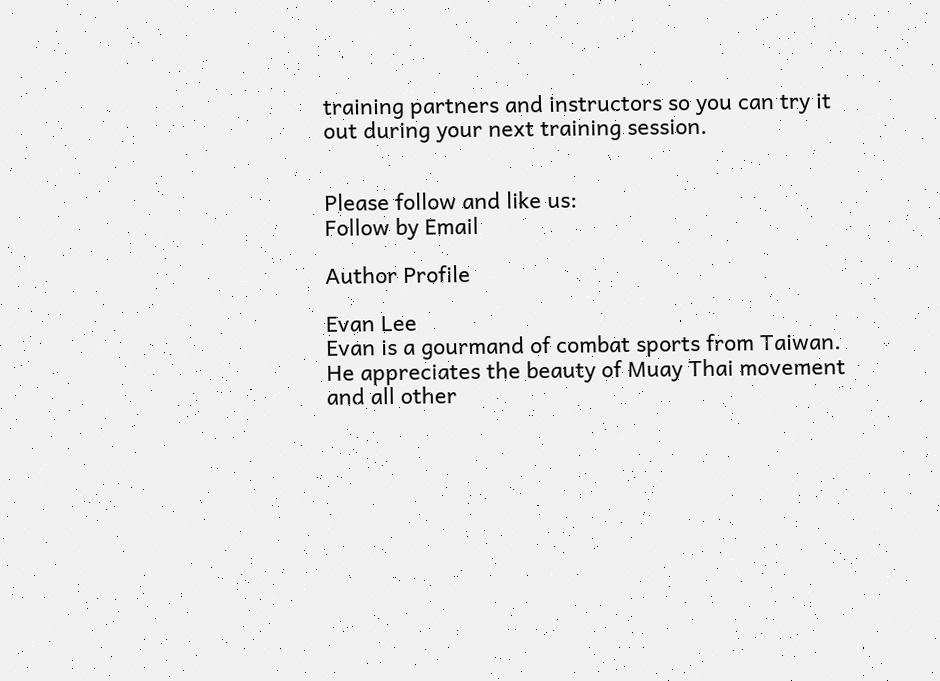training partners and instructors so you can try it out during your next training session.


Please follow and like us:
Follow by Email

Author Profile

Evan Lee
Evan is a gourmand of combat sports from Taiwan. He appreciates the beauty of Muay Thai movement and all other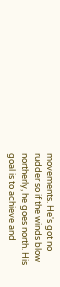movements. He's got no rudder so if the winds blow northerly, he goes north. His goal is to achieve and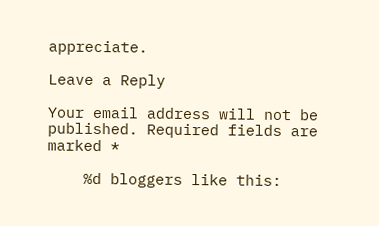appreciate.

Leave a Reply

Your email address will not be published. Required fields are marked *

    %d bloggers like this: